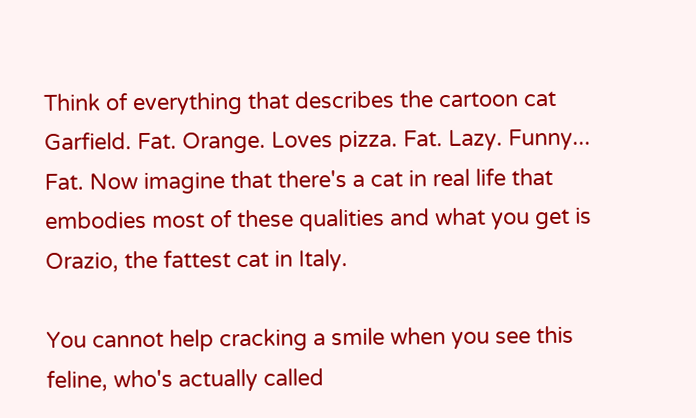Think of everything that describes the cartoon cat Garfield. Fat. Orange. Loves pizza. Fat. Lazy. Funny... Fat. Now imagine that there's a cat in real life that embodies most of these qualities and what you get is Orazio, the fattest cat in Italy.

You cannot help cracking a smile when you see this feline, who's actually called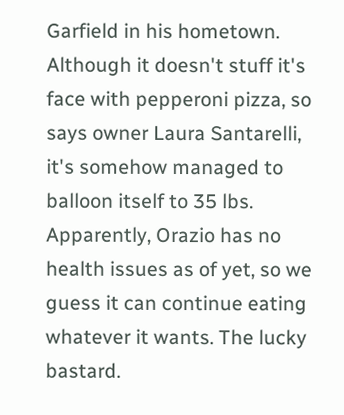Garfield in his hometown. Although it doesn't stuff it's face with pepperoni pizza, so says owner Laura Santarelli, it's somehow managed to balloon itself to 35 lbs. Apparently, Orazio has no health issues as of yet, so we guess it can continue eating whatever it wants. The lucky bastard.